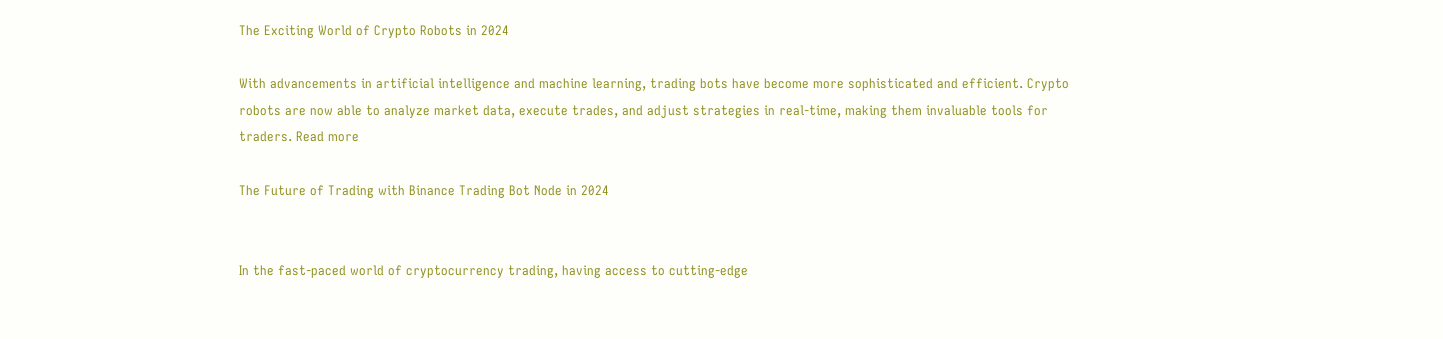The Exciting World of Crypto Robots in 2024

With advancements in artificial intelligence and machine learning, trading bots have become more sophisticated and efficient. Crypto robots are now able to analyze market data, execute trades, and adjust strategies in real-time, making them invaluable tools for traders. Read more

The Future of Trading with Binance Trading Bot Node in 2024


In the fast-paced world of cryptocurrency trading, having access to cutting-edge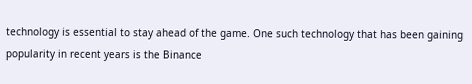technology is essential to stay ahead of the game. One such technology that has been gaining popularity in recent years is the Binance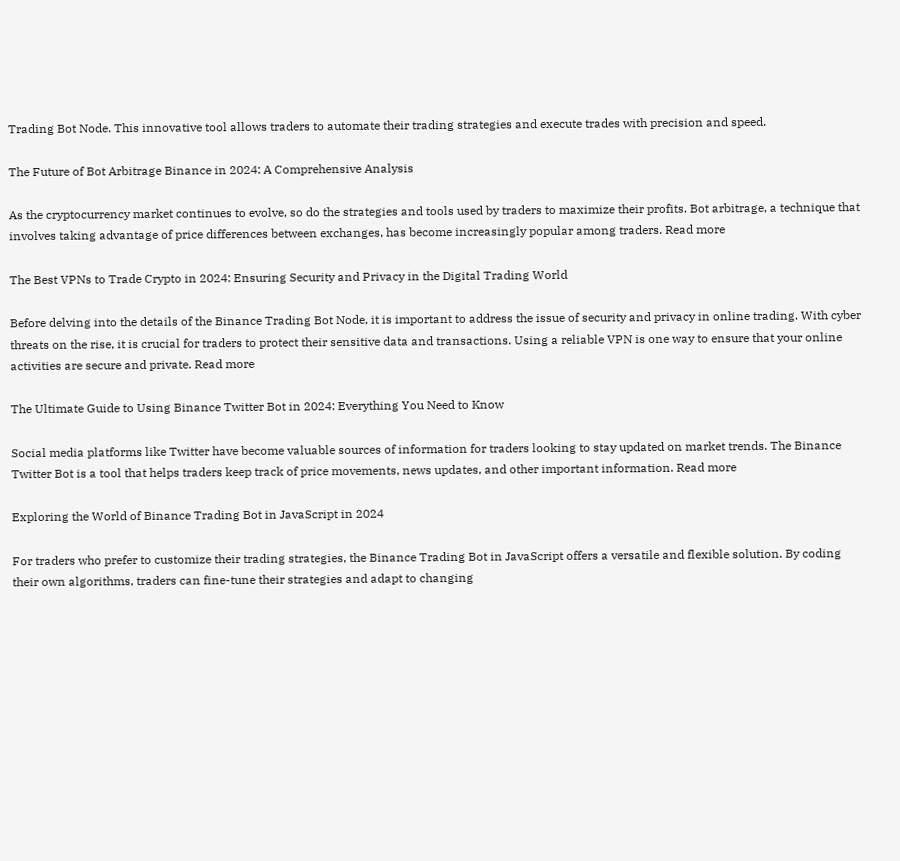Trading Bot Node. This innovative tool allows traders to automate their trading strategies and execute trades with precision and speed.

The Future of Bot Arbitrage Binance in 2024: A Comprehensive Analysis

As the cryptocurrency market continues to evolve, so do the strategies and tools used by traders to maximize their profits. Bot arbitrage, a technique that involves taking advantage of price differences between exchanges, has become increasingly popular among traders. Read more

The Best VPNs to Trade Crypto in 2024: Ensuring Security and Privacy in the Digital Trading World

Before delving into the details of the Binance Trading Bot Node, it is important to address the issue of security and privacy in online trading. With cyber threats on the rise, it is crucial for traders to protect their sensitive data and transactions. Using a reliable VPN is one way to ensure that your online activities are secure and private. Read more

The Ultimate Guide to Using Binance Twitter Bot in 2024: Everything You Need to Know

Social media platforms like Twitter have become valuable sources of information for traders looking to stay updated on market trends. The Binance Twitter Bot is a tool that helps traders keep track of price movements, news updates, and other important information. Read more

Exploring the World of Binance Trading Bot in JavaScript in 2024

For traders who prefer to customize their trading strategies, the Binance Trading Bot in JavaScript offers a versatile and flexible solution. By coding their own algorithms, traders can fine-tune their strategies and adapt to changing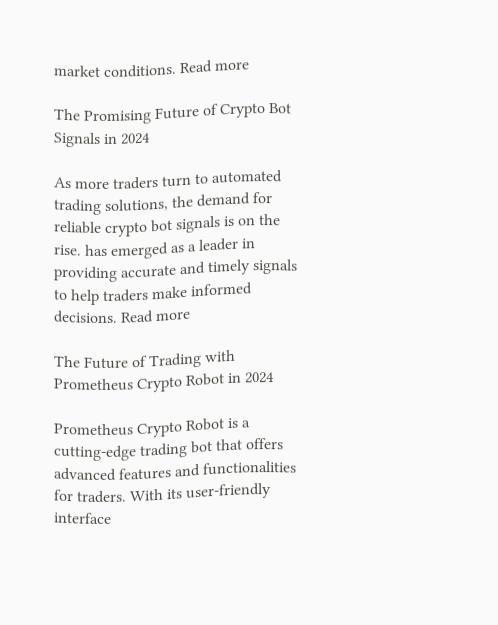market conditions. Read more

The Promising Future of Crypto Bot Signals in 2024

As more traders turn to automated trading solutions, the demand for reliable crypto bot signals is on the rise. has emerged as a leader in providing accurate and timely signals to help traders make informed decisions. Read more

The Future of Trading with Prometheus Crypto Robot in 2024

Prometheus Crypto Robot is a cutting-edge trading bot that offers advanced features and functionalities for traders. With its user-friendly interface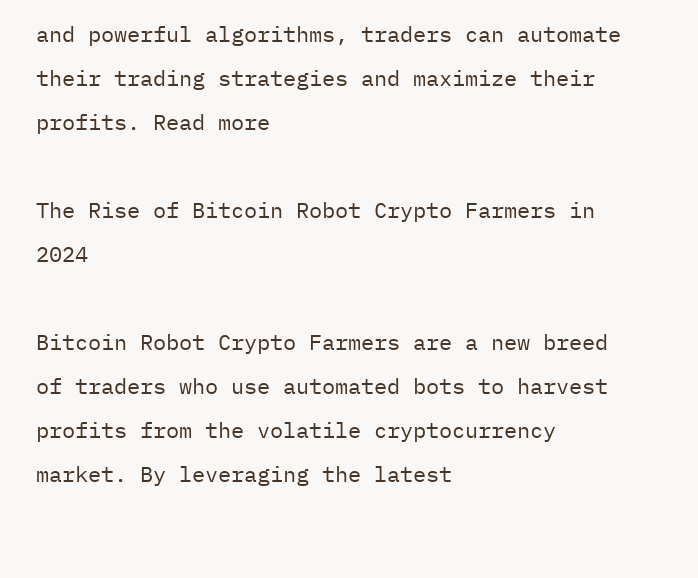and powerful algorithms, traders can automate their trading strategies and maximize their profits. Read more

The Rise of Bitcoin Robot Crypto Farmers in 2024

Bitcoin Robot Crypto Farmers are a new breed of traders who use automated bots to harvest profits from the volatile cryptocurrency market. By leveraging the latest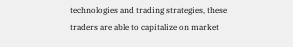technologies and trading strategies, these traders are able to capitalize on market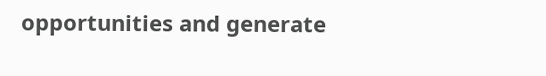opportunities and generate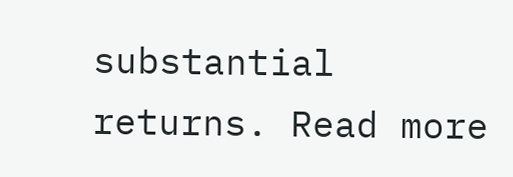substantial returns. Read more